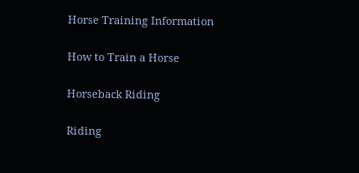Horse Training Information

How to Train a Horse

Horseback Riding

Riding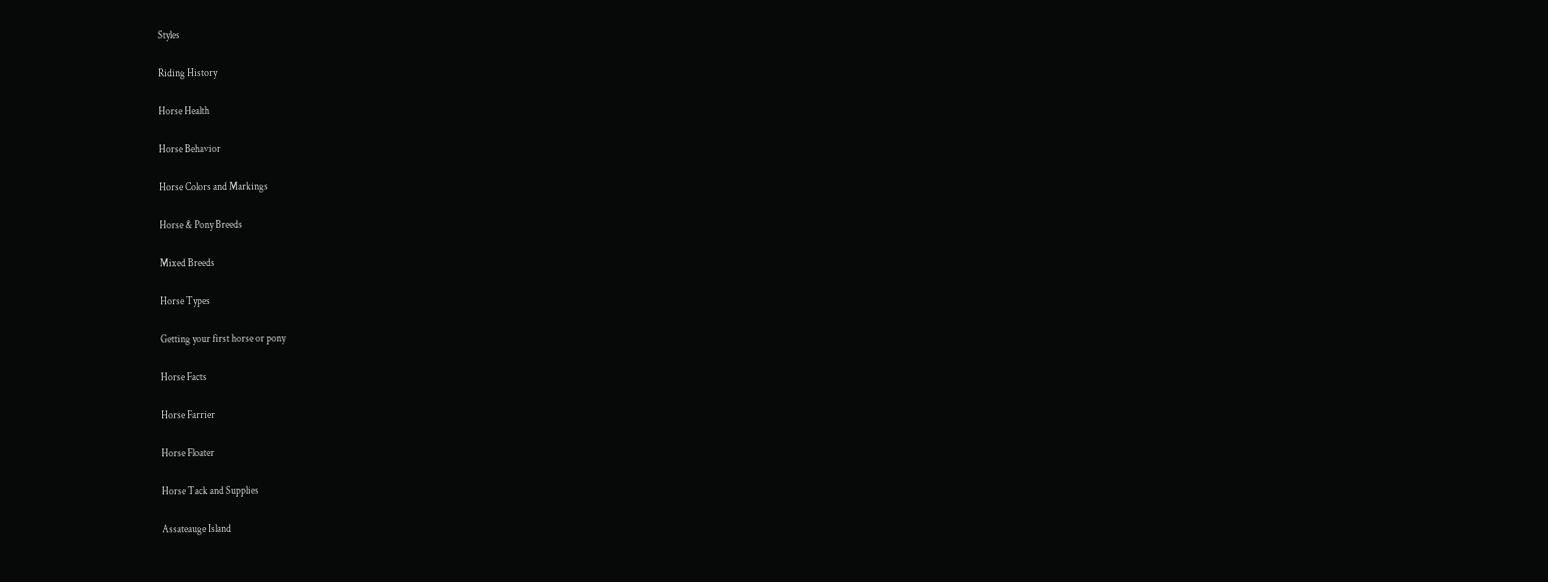Styles

Riding History

Horse Health

Horse Behavior

Horse Colors and Markings

Horse & Pony Breeds

Mixed Breeds

Horse Types

Getting your first horse or pony

Horse Facts

Horse Farrier

Horse Floater

Horse Tack and Supplies

Assateauge Island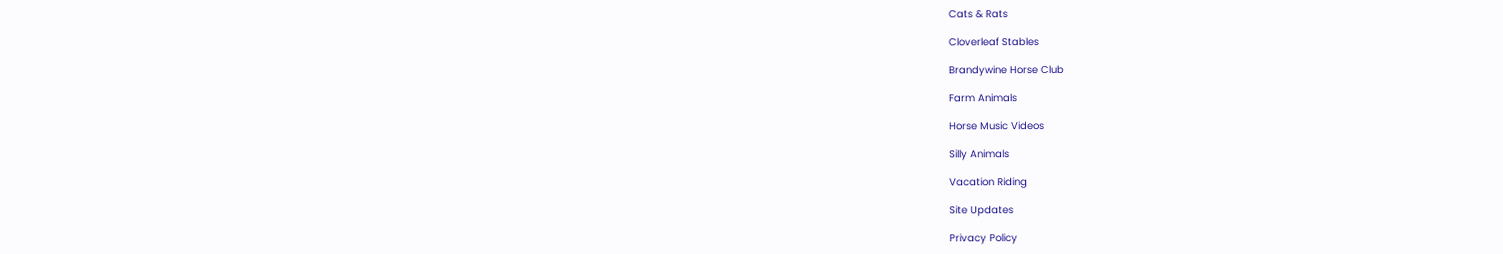Cats & Rats

Cloverleaf Stables

Brandywine Horse Club

Farm Animals

Horse Music Videos

Silly Animals

Vacation Riding

Site Updates

Privacy Policy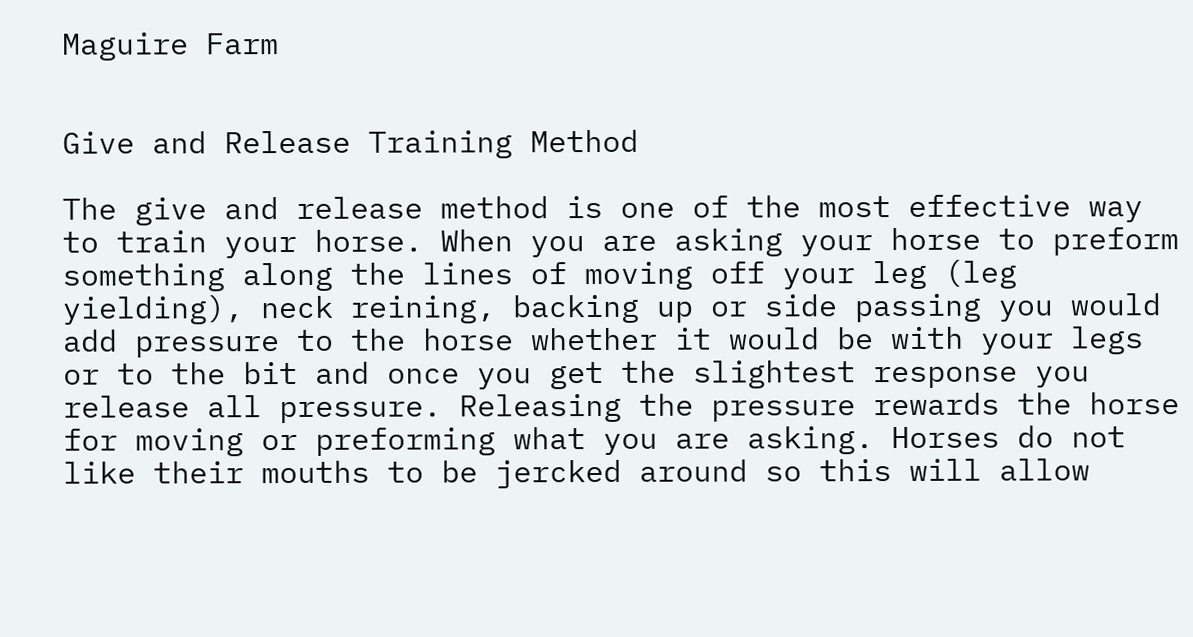Maguire Farm


Give and Release Training Method

The give and release method is one of the most effective way to train your horse. When you are asking your horse to preform something along the lines of moving off your leg (leg yielding), neck reining, backing up or side passing you would add pressure to the horse whether it would be with your legs or to the bit and once you get the slightest response you release all pressure. Releasing the pressure rewards the horse for moving or preforming what you are asking. Horses do not like their mouths to be jercked around so this will allow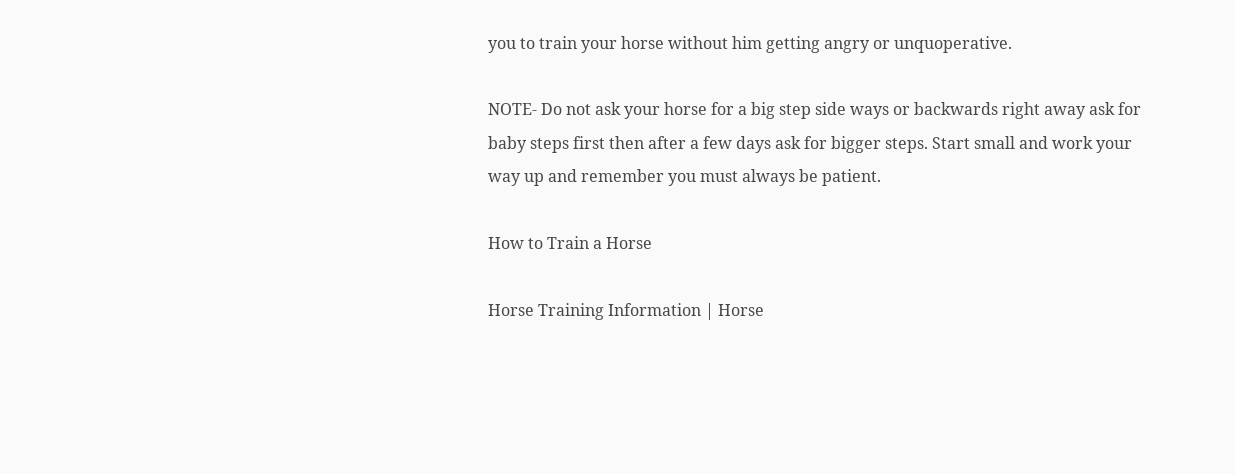you to train your horse without him getting angry or unquoperative.

NOTE- Do not ask your horse for a big step side ways or backwards right away ask for baby steps first then after a few days ask for bigger steps. Start small and work your way up and remember you must always be patient.

How to Train a Horse

Horse Training Information | Horse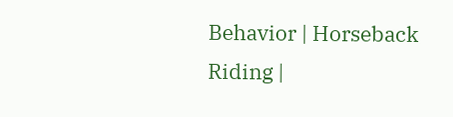Behavior | Horseback Riding |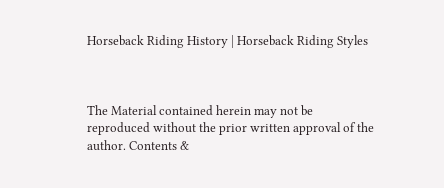Horseback Riding History | Horseback Riding Styles



The Material contained herein may not be reproduced without the prior written approval of the author. Contents &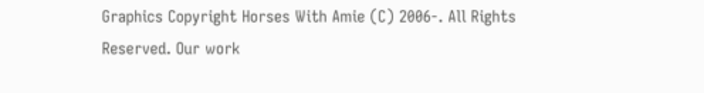Graphics Copyright Horses With Amie (C) 2006-. All Rights Reserved. Our work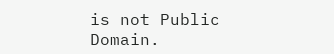is not Public Domain.